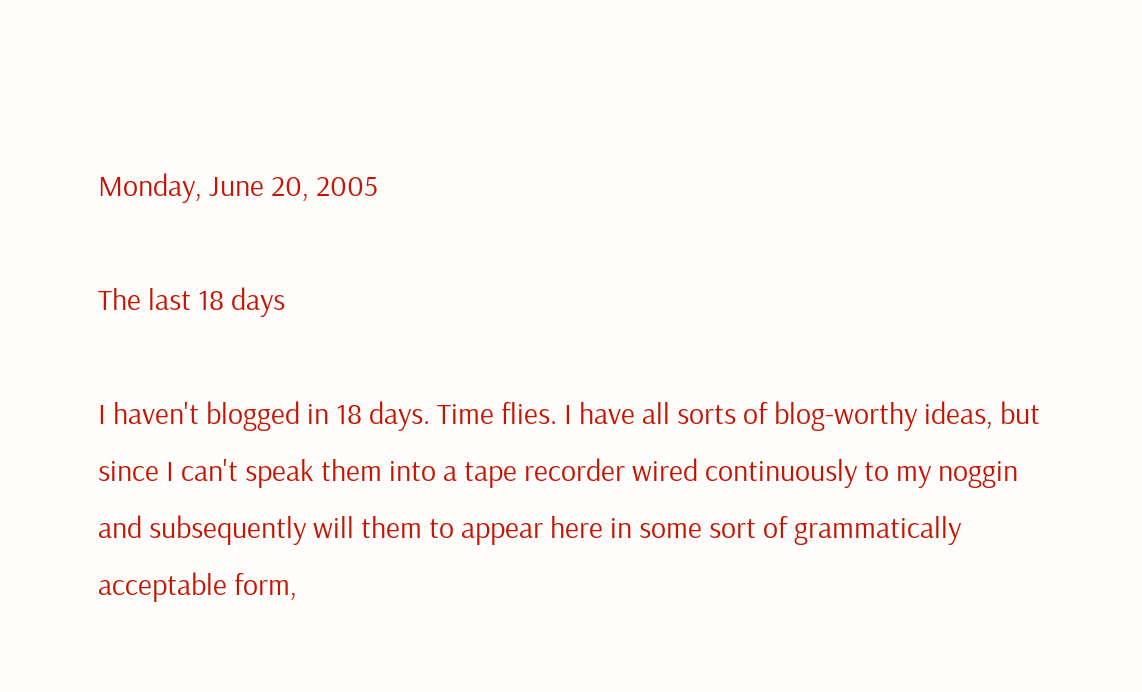Monday, June 20, 2005

The last 18 days

I haven't blogged in 18 days. Time flies. I have all sorts of blog-worthy ideas, but since I can't speak them into a tape recorder wired continuously to my noggin and subsequently will them to appear here in some sort of grammatically acceptable form,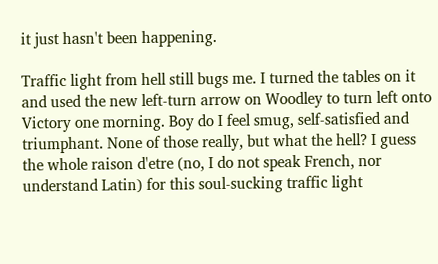it just hasn't been happening.

Traffic light from hell still bugs me. I turned the tables on it and used the new left-turn arrow on Woodley to turn left onto Victory one morning. Boy do I feel smug, self-satisfied and triumphant. None of those really, but what the hell? I guess the whole raison d'etre (no, I do not speak French, nor understand Latin) for this soul-sucking traffic light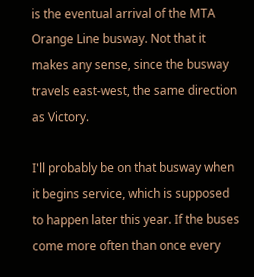is the eventual arrival of the MTA Orange Line busway. Not that it makes any sense, since the busway travels east-west, the same direction as Victory.

I'll probably be on that busway when it begins service, which is supposed to happen later this year. If the buses come more often than once every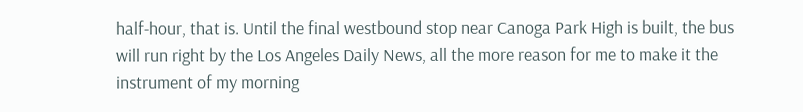half-hour, that is. Until the final westbound stop near Canoga Park High is built, the bus will run right by the Los Angeles Daily News, all the more reason for me to make it the instrument of my morning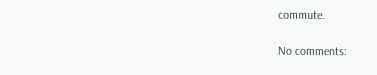commute.

No comments: